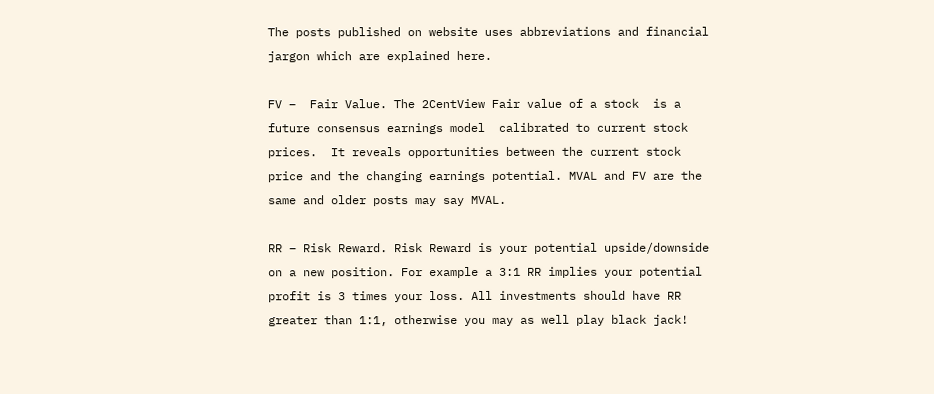The posts published on website uses abbreviations and financial jargon which are explained here.

FV –  Fair Value. The 2CentView Fair value of a stock  is a future consensus earnings model  calibrated to current stock prices.  It reveals opportunities between the current stock price and the changing earnings potential. MVAL and FV are the same and older posts may say MVAL.

RR – Risk Reward. Risk Reward is your potential upside/downside on a new position. For example a 3:1 RR implies your potential profit is 3 times your loss. All investments should have RR greater than 1:1, otherwise you may as well play black jack!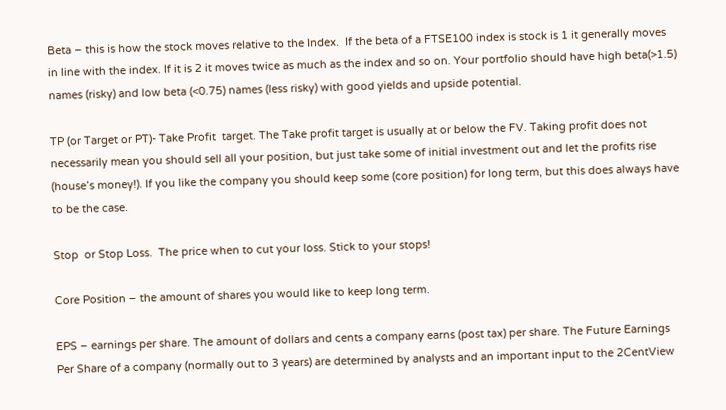Beta – this is how the stock moves relative to the Index.  If the beta of a FTSE100 index is stock is 1 it generally moves in line with the index. If it is 2 it moves twice as much as the index and so on. Your portfolio should have high beta(>1.5) names (risky) and low beta (<0.75) names (less risky) with good yields and upside potential.

TP (or Target or PT)- Take Profit  target. The Take profit target is usually at or below the FV. Taking profit does not necessarily mean you should sell all your position, but just take some of initial investment out and let the profits rise (house’s money!). If you like the company you should keep some (core position) for long term, but this does always have to be the case.

Stop  or Stop Loss.  The price when to cut your loss. Stick to your stops!

Core Position – the amount of shares you would like to keep long term.

EPS – earnings per share. The amount of dollars and cents a company earns (post tax) per share. The Future Earnings Per Share of a company (normally out to 3 years) are determined by analysts and an important input to the 2CentView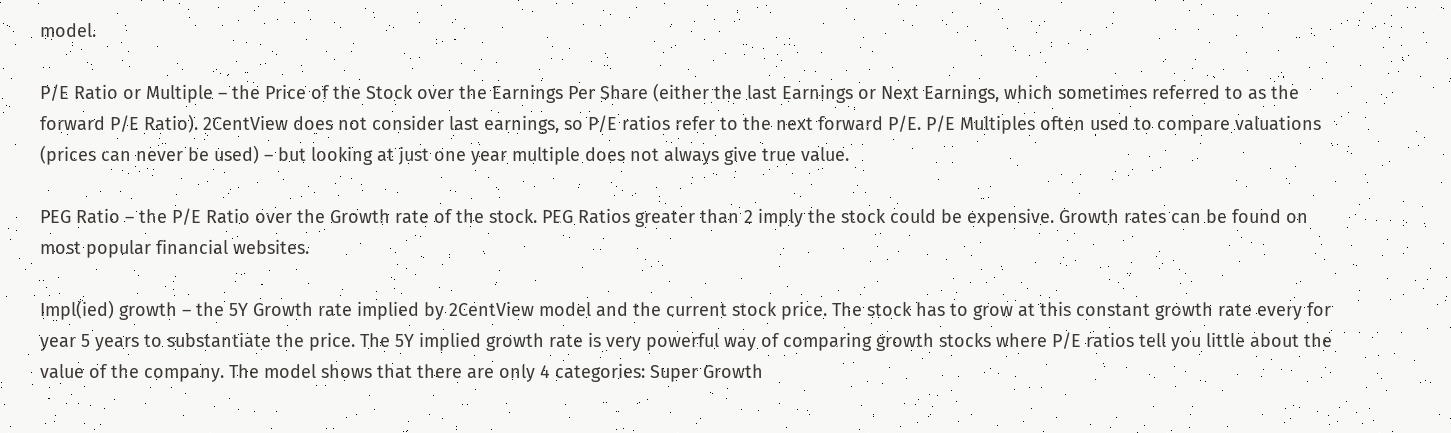model.

P/E Ratio or Multiple – the Price of the Stock over the Earnings Per Share (either the last Earnings or Next Earnings, which sometimes referred to as the forward P/E Ratio). 2CentView does not consider last earnings, so P/E ratios refer to the next forward P/E. P/E Multiples often used to compare valuations (prices can never be used) – but looking at just one year multiple does not always give true value.

PEG Ratio – the P/E Ratio over the Growth rate of the stock. PEG Ratios greater than 2 imply the stock could be expensive. Growth rates can be found on most popular financial websites.

Impl(ied) growth – the 5Y Growth rate implied by 2CentView model and the current stock price. The stock has to grow at this constant growth rate every for year 5 years to substantiate the price. The 5Y implied growth rate is very powerful way of comparing growth stocks where P/E ratios tell you little about the value of the company. The model shows that there are only 4 categories: Super Growth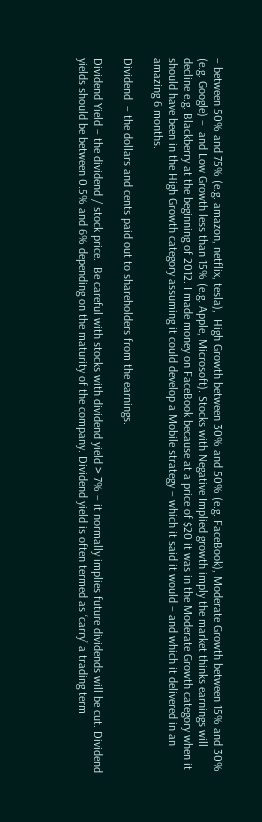– between 50% and 75% (e.g. amazon, netflix, tesla),  High Growth between 30% and 50% (e.g. FaceBook), Moderate Growth between 15% and 30%  (e.g. Google) –  and Low Growth less than 15% (e.g. Apple, Microsoft). Stocks with Negative Implied growth imply the market thinks earnings will decline e.g. Blackberry at the beginning of 2012. I made money on FaceBook because at a price of $20 it was in the Moderate Growth category when it should have been in the High Growth category assuming it could develop a Mobile strategy – which it said it would – and which it delivered in an amazing 6 months.

Dividend  – the dollars and cents paid out to shareholders from the earnings.

Dividend Yield – the dividend / stock price.  Be careful with stocks with dividend yield > 7% – it normally implies future dividends will be cut. Dividend yields should be between 0.5% and 6% depending on the maturity of the company. Dividend yield is often termed as ‘carry’ a trading term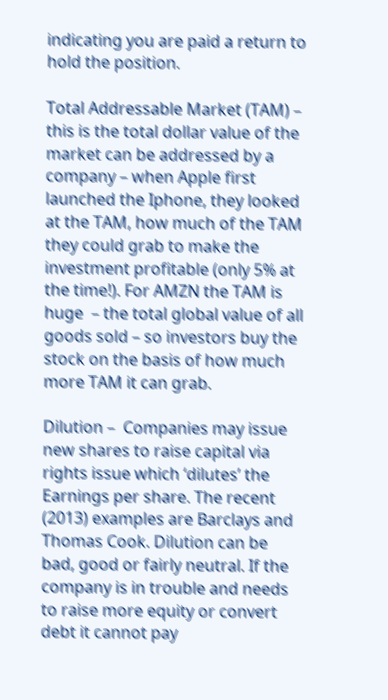indicating you are paid a return to hold the position.

Total Addressable Market (TAM) – this is the total dollar value of the market can be addressed by a company – when Apple first launched the Iphone, they looked at the TAM, how much of the TAM they could grab to make the investment profitable (only 5% at the time!). For AMZN the TAM is huge  – the total global value of all goods sold – so investors buy the stock on the basis of how much more TAM it can grab.

Dilution –  Companies may issue new shares to raise capital via rights issue which ‘dilutes’ the Earnings per share. The recent (2013) examples are Barclays and Thomas Cook. Dilution can be bad, good or fairly neutral. If the company is in trouble and needs to raise more equity or convert debt it cannot pay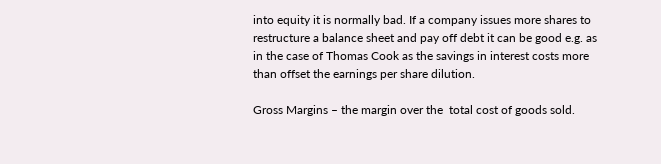into equity it is normally bad. If a company issues more shares to restructure a balance sheet and pay off debt it can be good e.g. as in the case of Thomas Cook as the savings in interest costs more than offset the earnings per share dilution.

Gross Margins – the margin over the  total cost of goods sold.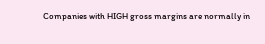Companies with HIGH gross margins are normally in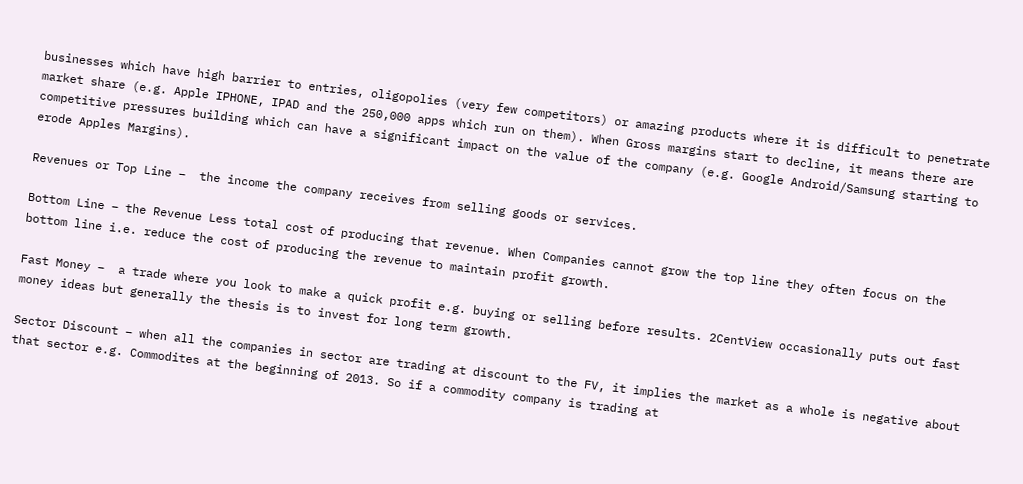businesses which have high barrier to entries, oligopolies (very few competitors) or amazing products where it is difficult to penetrate market share (e.g. Apple IPHONE, IPAD and the 250,000 apps which run on them). When Gross margins start to decline, it means there are competitive pressures building which can have a significant impact on the value of the company (e.g. Google Android/Samsung starting to erode Apples Margins).

Revenues or Top Line –  the income the company receives from selling goods or services.

Bottom Line – the Revenue Less total cost of producing that revenue. When Companies cannot grow the top line they often focus on the bottom line i.e. reduce the cost of producing the revenue to maintain profit growth.

Fast Money –  a trade where you look to make a quick profit e.g. buying or selling before results. 2CentView occasionally puts out fast money ideas but generally the thesis is to invest for long term growth.

Sector Discount – when all the companies in sector are trading at discount to the FV, it implies the market as a whole is negative about that sector e.g. Commodites at the beginning of 2013. So if a commodity company is trading at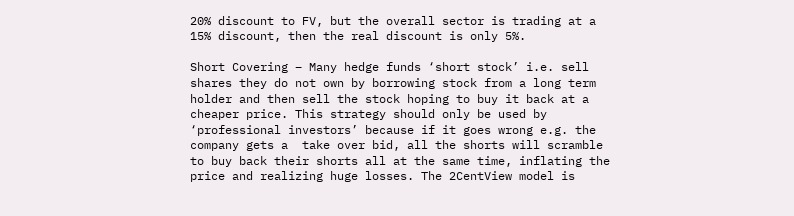20% discount to FV, but the overall sector is trading at a 15% discount, then the real discount is only 5%.

Short Covering – Many hedge funds ‘short stock’ i.e. sell shares they do not own by borrowing stock from a long term holder and then sell the stock hoping to buy it back at a cheaper price. This strategy should only be used by ‘professional investors’ because if it goes wrong e.g. the company gets a  take over bid, all the shorts will scramble to buy back their shorts all at the same time, inflating the price and realizing huge losses. The 2CentView model is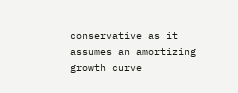conservative as it assumes an amortizing growth curve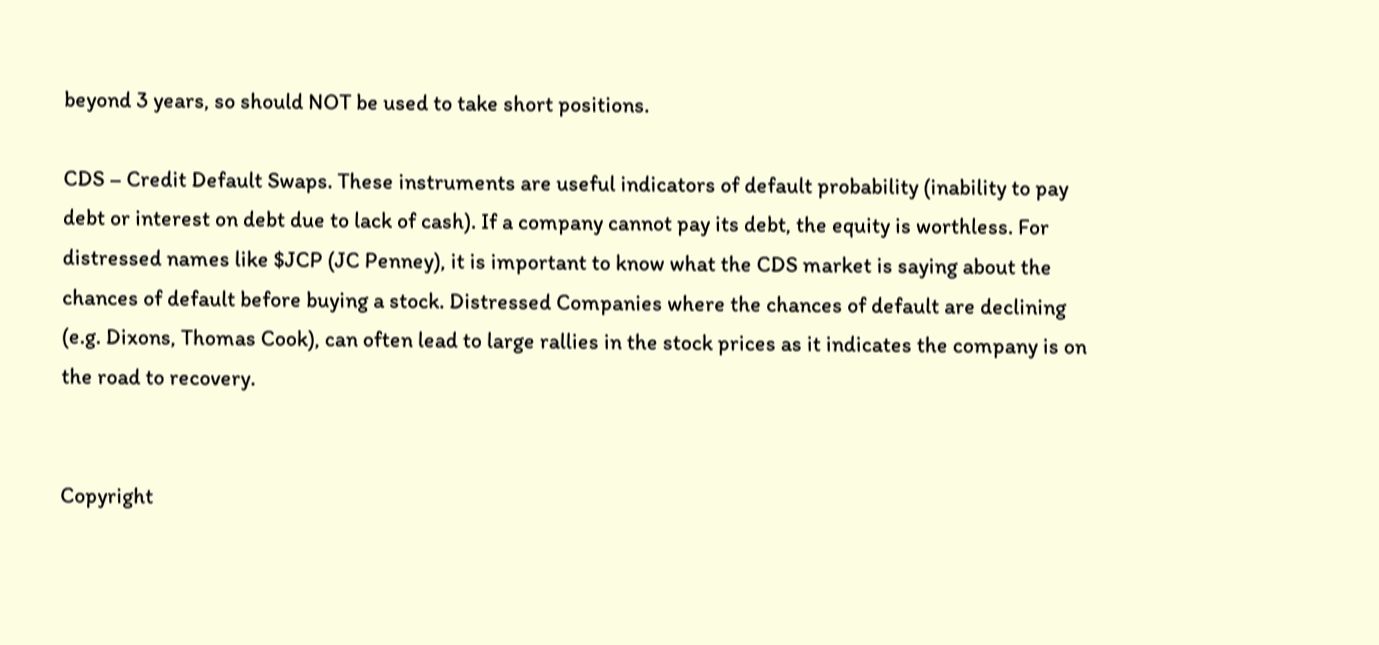beyond 3 years, so should NOT be used to take short positions.

CDS – Credit Default Swaps. These instruments are useful indicators of default probability (inability to pay debt or interest on debt due to lack of cash). If a company cannot pay its debt, the equity is worthless. For distressed names like $JCP (JC Penney), it is important to know what the CDS market is saying about the chances of default before buying a stock. Distressed Companies where the chances of default are declining (e.g. Dixons, Thomas Cook), can often lead to large rallies in the stock prices as it indicates the company is on the road to recovery.


Copyright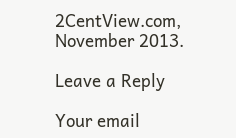2CentView.com,  November 2013.

Leave a Reply

Your email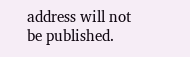address will not be published.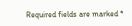Required fields are marked *